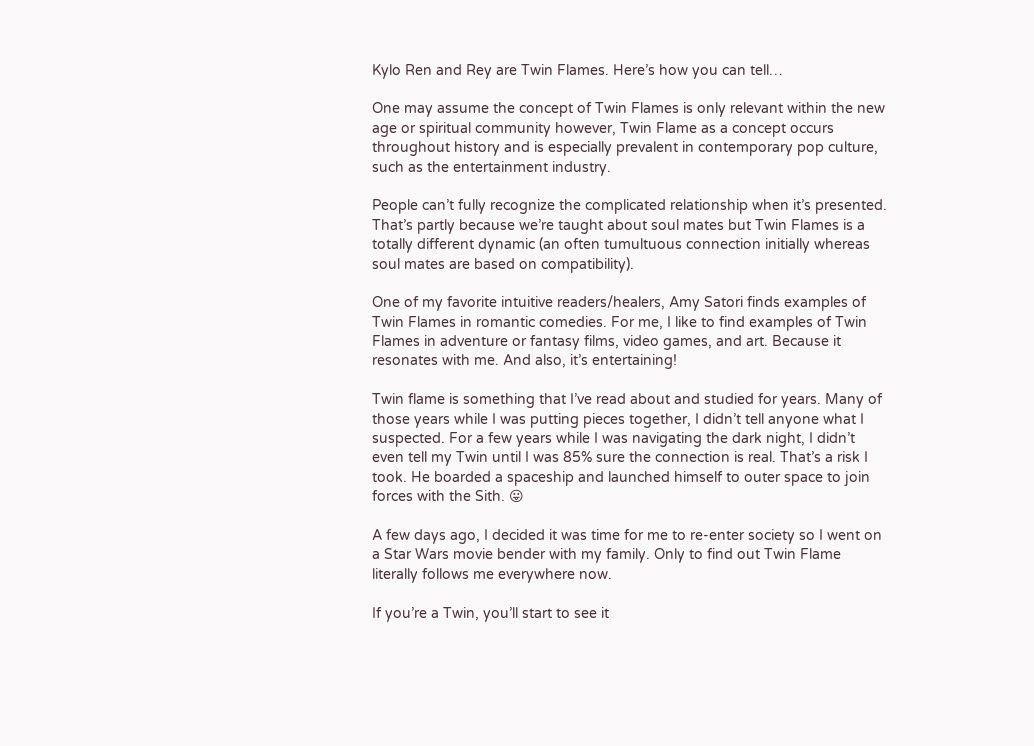Kylo Ren and Rey are Twin Flames. Here’s how you can tell…

One may assume the concept of Twin Flames is only relevant within the new age or spiritual community however, Twin Flame as a concept occurs throughout history and is especially prevalent in contemporary pop culture, such as the entertainment industry.

People can’t fully recognize the complicated relationship when it’s presented. That’s partly because we’re taught about soul mates but Twin Flames is a totally different dynamic (an often tumultuous connection initially whereas soul mates are based on compatibility).

One of my favorite intuitive readers/healers, Amy Satori finds examples of Twin Flames in romantic comedies. For me, I like to find examples of Twin Flames in adventure or fantasy films, video games, and art. Because it resonates with me. And also, it’s entertaining!

Twin flame is something that I’ve read about and studied for years. Many of those years while I was putting pieces together, I didn’t tell anyone what I suspected. For a few years while I was navigating the dark night, I didn’t even tell my Twin until I was 85% sure the connection is real. That’s a risk I took. He boarded a spaceship and launched himself to outer space to join forces with the Sith. 😛

A few days ago, I decided it was time for me to re-enter society so I went on a Star Wars movie bender with my family. Only to find out Twin Flame literally follows me everywhere now.

If you’re a Twin, you’ll start to see it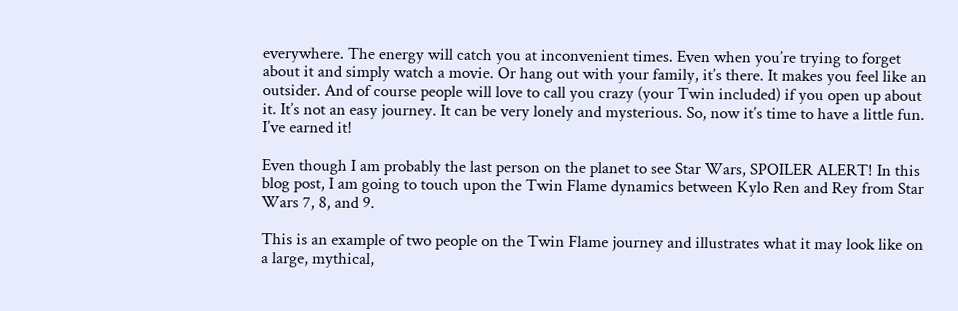everywhere. The energy will catch you at inconvenient times. Even when you’re trying to forget about it and simply watch a movie. Or hang out with your family, it’s there. It makes you feel like an outsider. And of course people will love to call you crazy (your Twin included) if you open up about it. It’s not an easy journey. It can be very lonely and mysterious. So, now it’s time to have a little fun. I’ve earned it!

Even though I am probably the last person on the planet to see Star Wars, SPOILER ALERT! In this blog post, I am going to touch upon the Twin Flame dynamics between Kylo Ren and Rey from Star Wars 7, 8, and 9.

This is an example of two people on the Twin Flame journey and illustrates what it may look like on a large, mythical,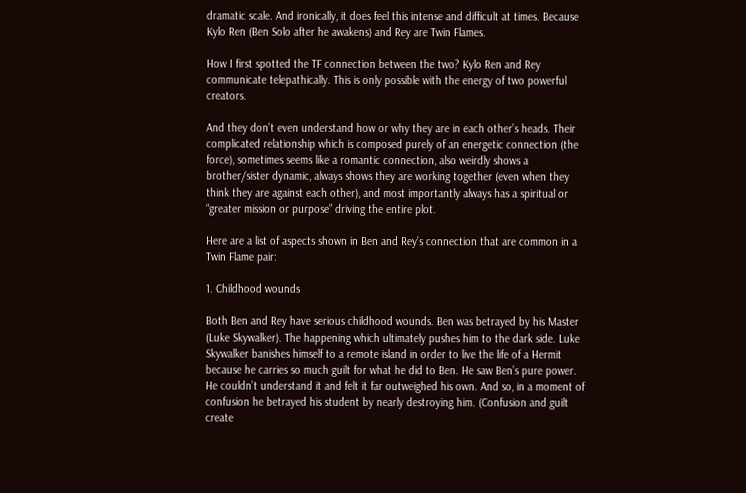dramatic scale. And ironically, it does feel this intense and difficult at times. Because Kylo Ren (Ben Solo after he awakens) and Rey are Twin Flames.

How I first spotted the TF connection between the two? Kylo Ren and Rey communicate telepathically. This is only possible with the energy of two powerful creators.

And they don’t even understand how or why they are in each other’s heads. Their complicated relationship which is composed purely of an energetic connection (the force), sometimes seems like a romantic connection, also weirdly shows a brother/sister dynamic, always shows they are working together (even when they think they are against each other), and most importantly always has a spiritual or “greater mission or purpose” driving the entire plot.

Here are a list of aspects shown in Ben and Rey’s connection that are common in a Twin Flame pair:

1. Childhood wounds

Both Ben and Rey have serious childhood wounds. Ben was betrayed by his Master (Luke Skywalker). The happening which ultimately pushes him to the dark side. Luke Skywalker banishes himself to a remote island in order to live the life of a Hermit because he carries so much guilt for what he did to Ben. He saw Ben’s pure power. He couldn’t understand it and felt it far outweighed his own. And so, in a moment of confusion he betrayed his student by nearly destroying him. (Confusion and guilt create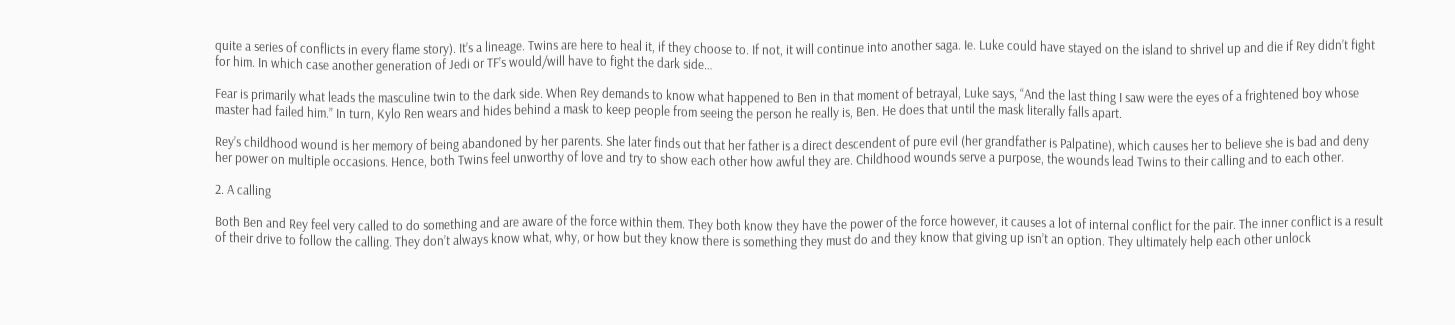quite a series of conflicts in every flame story). It’s a lineage. Twins are here to heal it, if they choose to. If not, it will continue into another saga. Ie. Luke could have stayed on the island to shrivel up and die if Rey didn’t fight for him. In which case another generation of Jedi or TF’s would/will have to fight the dark side…

Fear is primarily what leads the masculine twin to the dark side. When Rey demands to know what happened to Ben in that moment of betrayal, Luke says, “And the last thing I saw were the eyes of a frightened boy whose master had failed him.” In turn, Kylo Ren wears and hides behind a mask to keep people from seeing the person he really is, Ben. He does that until the mask literally falls apart.

Rey’s childhood wound is her memory of being abandoned by her parents. She later finds out that her father is a direct descendent of pure evil (her grandfather is Palpatine), which causes her to believe she is bad and deny her power on multiple occasions. Hence, both Twins feel unworthy of love and try to show each other how awful they are. Childhood wounds serve a purpose, the wounds lead Twins to their calling and to each other.

2. A calling

Both Ben and Rey feel very called to do something and are aware of the force within them. They both know they have the power of the force however, it causes a lot of internal conflict for the pair. The inner conflict is a result of their drive to follow the calling. They don’t always know what, why, or how but they know there is something they must do and they know that giving up isn’t an option. They ultimately help each other unlock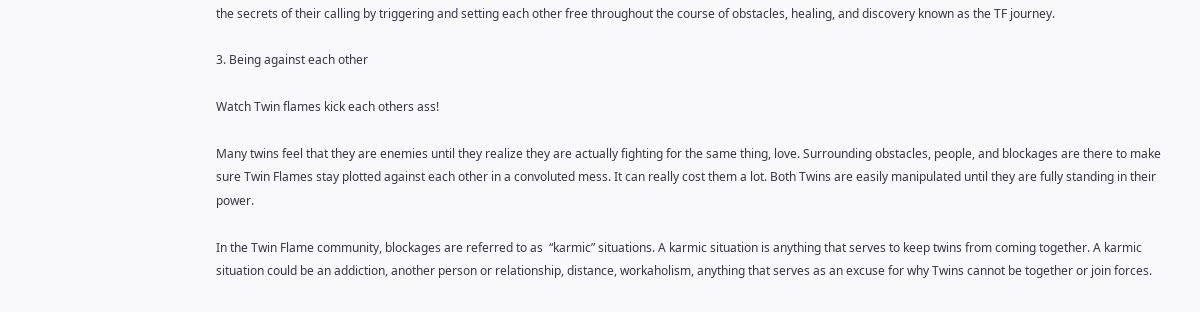the secrets of their calling by triggering and setting each other free throughout the course of obstacles, healing, and discovery known as the TF journey.

3. Being against each other

Watch Twin flames kick each others ass!

Many twins feel that they are enemies until they realize they are actually fighting for the same thing, love. Surrounding obstacles, people, and blockages are there to make sure Twin Flames stay plotted against each other in a convoluted mess. It can really cost them a lot. Both Twins are easily manipulated until they are fully standing in their power.

In the Twin Flame community, blockages are referred to as  “karmic” situations. A karmic situation is anything that serves to keep twins from coming together. A karmic situation could be an addiction, another person or relationship, distance, workaholism, anything that serves as an excuse for why Twins cannot be together or join forces.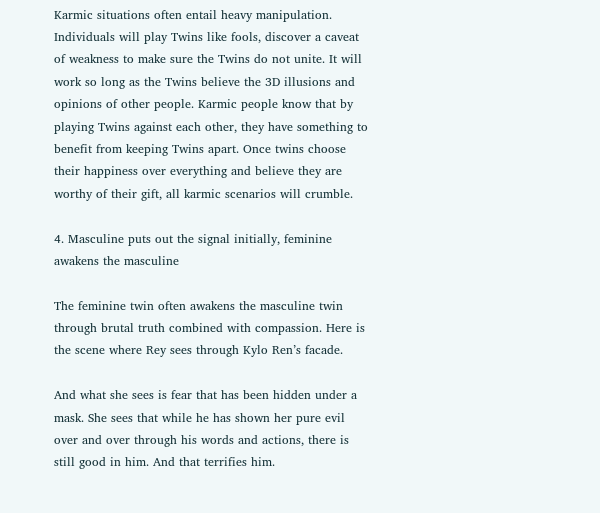Karmic situations often entail heavy manipulation. Individuals will play Twins like fools, discover a caveat of weakness to make sure the Twins do not unite. It will work so long as the Twins believe the 3D illusions and opinions of other people. Karmic people know that by playing Twins against each other, they have something to benefit from keeping Twins apart. Once twins choose their happiness over everything and believe they are worthy of their gift, all karmic scenarios will crumble.

4. Masculine puts out the signal initially, feminine awakens the masculine

The feminine twin often awakens the masculine twin through brutal truth combined with compassion. Here is the scene where Rey sees through Kylo Ren’s facade.

And what she sees is fear that has been hidden under a mask. She sees that while he has shown her pure evil over and over through his words and actions, there is still good in him. And that terrifies him.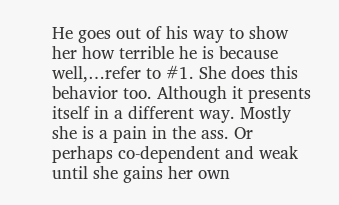He goes out of his way to show her how terrible he is because well,…refer to #1. She does this behavior too. Although it presents itself in a different way. Mostly she is a pain in the ass. Or perhaps co-dependent and weak until she gains her own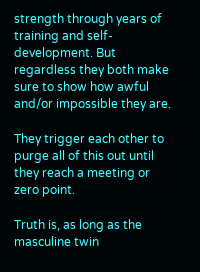strength through years of training and self-development. But regardless they both make sure to show how awful and/or impossible they are.

They trigger each other to purge all of this out until they reach a meeting or zero point.

Truth is, as long as the masculine twin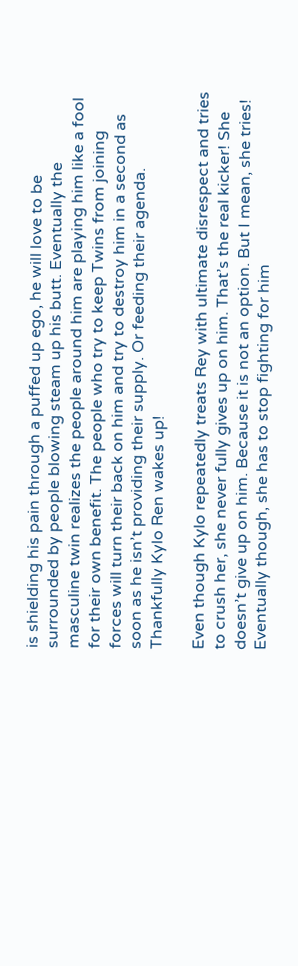is shielding his pain through a puffed up ego, he will love to be surrounded by people blowing steam up his butt. Eventually the masculine twin realizes the people around him are playing him like a fool for their own benefit. The people who try to keep Twins from joining forces will turn their back on him and try to destroy him in a second as soon as he isn’t providing their supply. Or feeding their agenda. Thankfully Kylo Ren wakes up!

Even though Kylo repeatedly treats Rey with ultimate disrespect and tries to crush her, she never fully gives up on him. That’s the real kicker! She doesn’t give up on him. Because it is not an option. But I mean, she tries! Eventually though, she has to stop fighting for him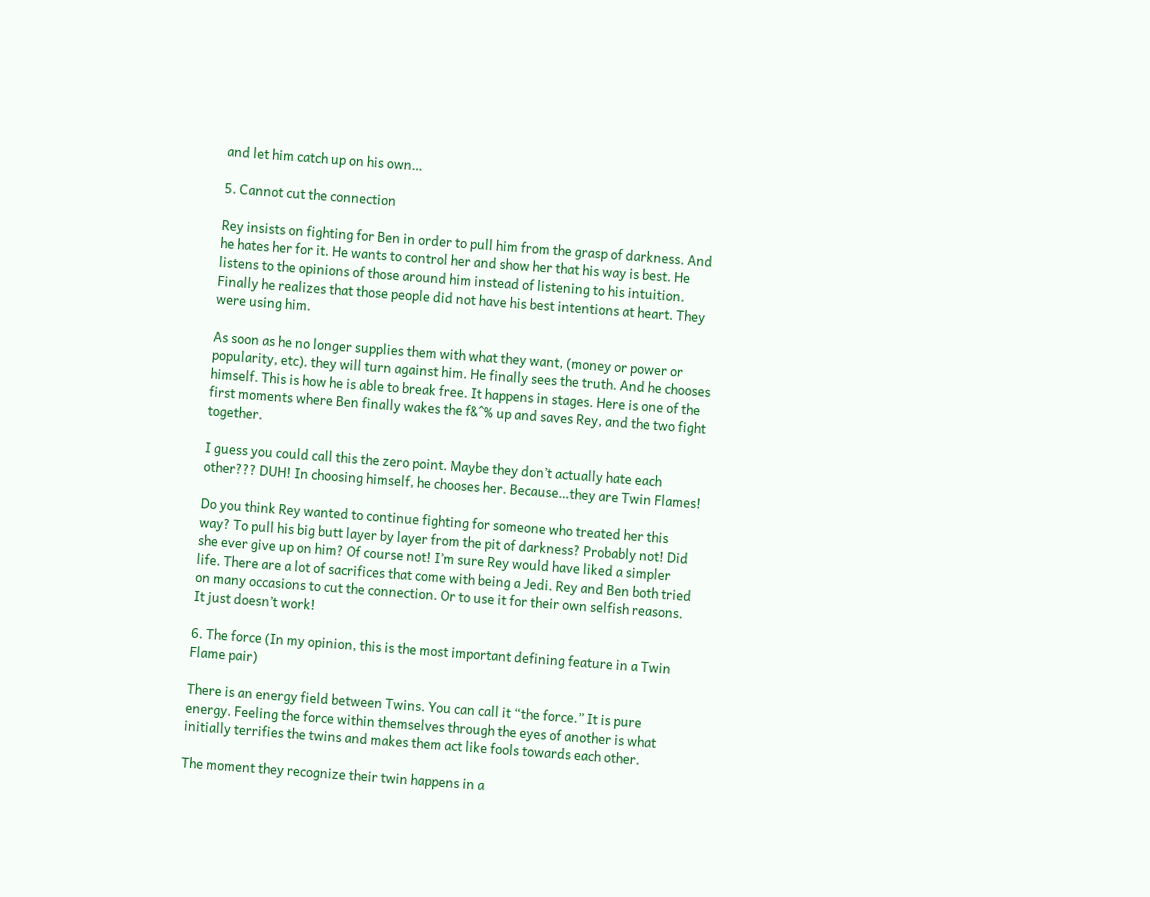and let him catch up on his own…

5. Cannot cut the connection

Rey insists on fighting for Ben in order to pull him from the grasp of darkness. And he hates her for it. He wants to control her and show her that his way is best. He listens to the opinions of those around him instead of listening to his intuition. Finally he realizes that those people did not have his best intentions at heart. They were using him.

As soon as he no longer supplies them with what they want, (money or power or popularity, etc). they will turn against him. He finally sees the truth. And he chooses himself. This is how he is able to break free. It happens in stages. Here is one of the first moments where Ben finally wakes the f&^% up and saves Rey, and the two fight together.

I guess you could call this the zero point. Maybe they don’t actually hate each other??? DUH! In choosing himself, he chooses her. Because…they are Twin Flames!

Do you think Rey wanted to continue fighting for someone who treated her this way? To pull his big butt layer by layer from the pit of darkness? Probably not! Did she ever give up on him? Of course not! I’m sure Rey would have liked a simpler life. There are a lot of sacrifices that come with being a Jedi. Rey and Ben both tried on many occasions to cut the connection. Or to use it for their own selfish reasons. It just doesn’t work!

6. The force (In my opinion, this is the most important defining feature in a Twin Flame pair)

There is an energy field between Twins. You can call it “the force.” It is pure energy. Feeling the force within themselves through the eyes of another is what initially terrifies the twins and makes them act like fools towards each other.

The moment they recognize their twin happens in a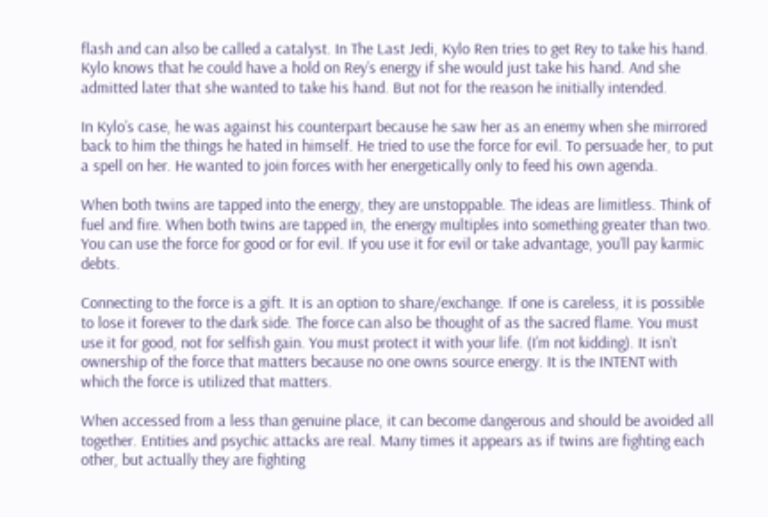flash and can also be called a catalyst. In The Last Jedi, Kylo Ren tries to get Rey to take his hand. Kylo knows that he could have a hold on Rey’s energy if she would just take his hand. And she admitted later that she wanted to take his hand. But not for the reason he initially intended.

In Kylo’s case, he was against his counterpart because he saw her as an enemy when she mirrored back to him the things he hated in himself. He tried to use the force for evil. To persuade her, to put a spell on her. He wanted to join forces with her energetically only to feed his own agenda.

When both twins are tapped into the energy, they are unstoppable. The ideas are limitless. Think of fuel and fire. When both twins are tapped in, the energy multiples into something greater than two. You can use the force for good or for evil. If you use it for evil or take advantage, you’ll pay karmic debts.

Connecting to the force is a gift. It is an option to share/exchange. If one is careless, it is possible to lose it forever to the dark side. The force can also be thought of as the sacred flame. You must use it for good, not for selfish gain. You must protect it with your life. (I’m not kidding). It isn’t ownership of the force that matters because no one owns source energy. It is the INTENT with which the force is utilized that matters.

When accessed from a less than genuine place, it can become dangerous and should be avoided all together. Entities and psychic attacks are real. Many times it appears as if twins are fighting each other, but actually they are fighting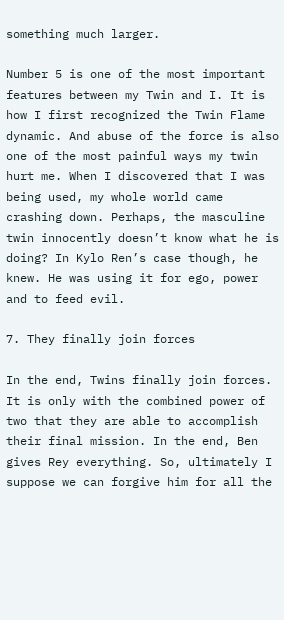something much larger.

Number 5 is one of the most important features between my Twin and I. It is how I first recognized the Twin Flame dynamic. And abuse of the force is also one of the most painful ways my twin hurt me. When I discovered that I was being used, my whole world came crashing down. Perhaps, the masculine twin innocently doesn’t know what he is doing? In Kylo Ren’s case though, he knew. He was using it for ego, power and to feed evil.

7. They finally join forces

In the end, Twins finally join forces. It is only with the combined power of two that they are able to accomplish their final mission. In the end, Ben gives Rey everything. So, ultimately I suppose we can forgive him for all the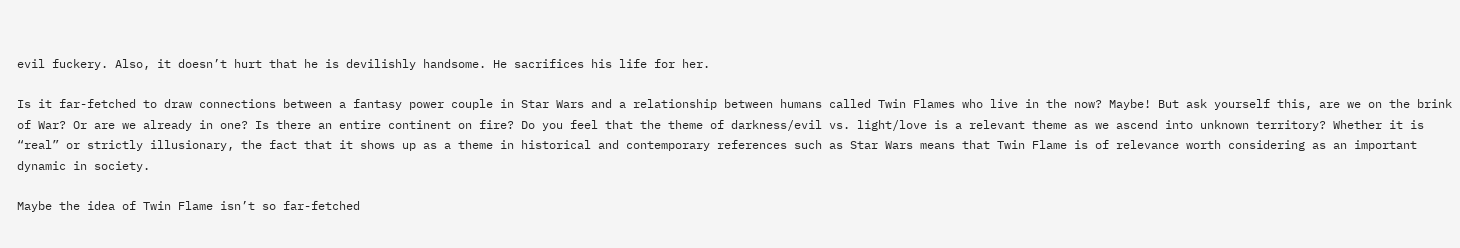evil fuckery. Also, it doesn’t hurt that he is devilishly handsome. He sacrifices his life for her.

Is it far-fetched to draw connections between a fantasy power couple in Star Wars and a relationship between humans called Twin Flames who live in the now? Maybe! But ask yourself this, are we on the brink of War? Or are we already in one? Is there an entire continent on fire? Do you feel that the theme of darkness/evil vs. light/love is a relevant theme as we ascend into unknown territory? Whether it is “real” or strictly illusionary, the fact that it shows up as a theme in historical and contemporary references such as Star Wars means that Twin Flame is of relevance worth considering as an important dynamic in society.

Maybe the idea of Twin Flame isn’t so far-fetched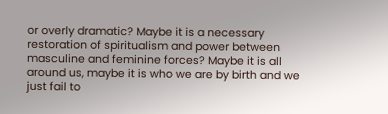or overly dramatic? Maybe it is a necessary restoration of spiritualism and power between masculine and feminine forces? Maybe it is all around us, maybe it is who we are by birth and we just fail to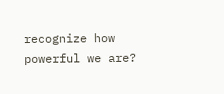recognize how powerful we are?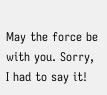May the force be with you. Sorry, I had to say it!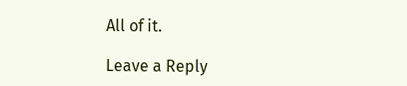All of it.

Leave a Reply